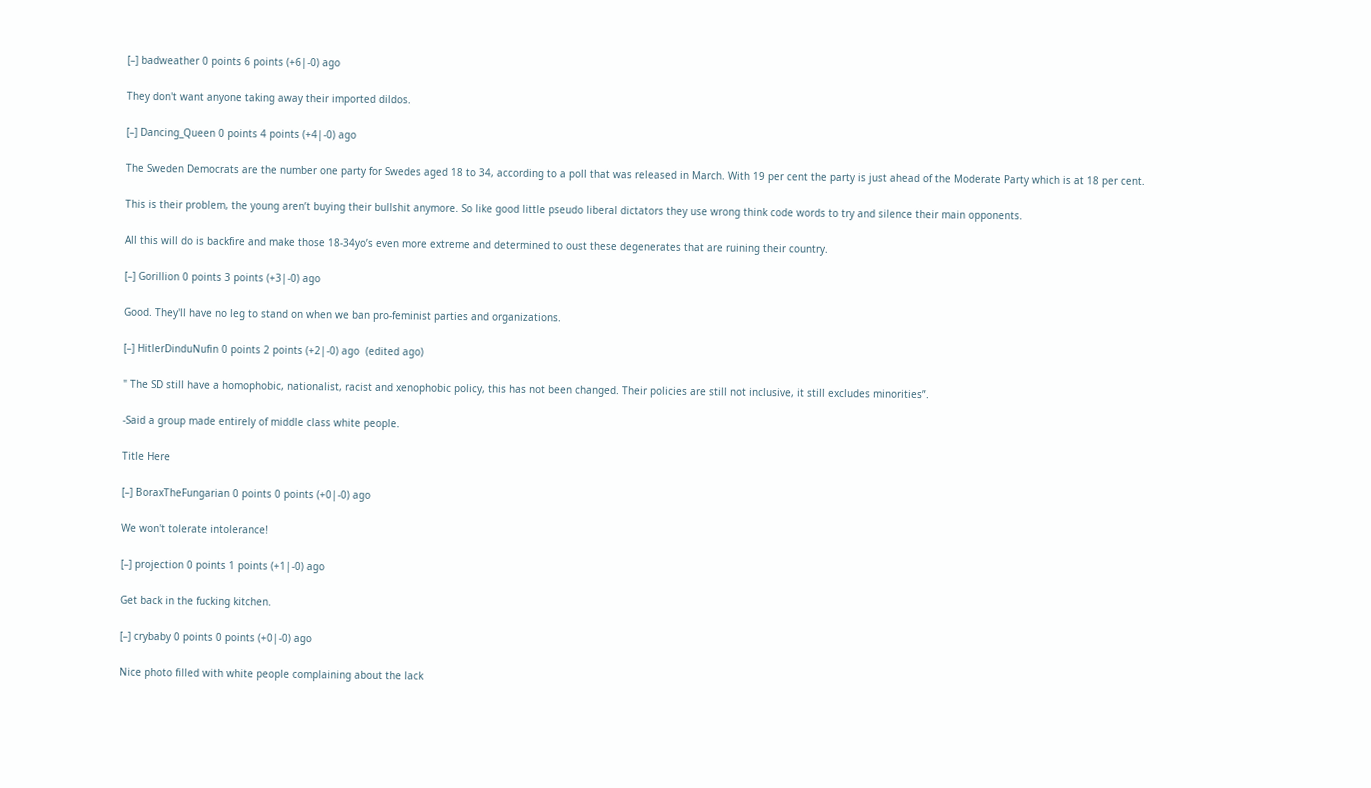[–] badweather 0 points 6 points (+6|-0) ago

They don't want anyone taking away their imported dildos.

[–] Dancing_Queen 0 points 4 points (+4|-0) ago

The Sweden Democrats are the number one party for Swedes aged 18 to 34, according to a poll that was released in March. With 19 per cent the party is just ahead of the Moderate Party which is at 18 per cent.

This is their problem, the young aren’t buying their bullshit anymore. So like good little pseudo liberal dictators they use wrong think code words to try and silence their main opponents.

All this will do is backfire and make those 18-34yo’s even more extreme and determined to oust these degenerates that are ruining their country.

[–] Gorillion 0 points 3 points (+3|-0) ago

Good. They'll have no leg to stand on when we ban pro-feminist parties and organizations.

[–] HitlerDinduNufin 0 points 2 points (+2|-0) ago  (edited ago)

" The SD still have a homophobic, nationalist, racist and xenophobic policy, this has not been changed. Their policies are still not inclusive, it still excludes minorities”.

-Said a group made entirely of middle class white people.

Title Here

[–] BoraxTheFungarian 0 points 0 points (+0|-0) ago

We won't tolerate intolerance!

[–] projection 0 points 1 points (+1|-0) ago

Get back in the fucking kitchen.

[–] crybaby 0 points 0 points (+0|-0) ago

Nice photo filled with white people complaining about the lack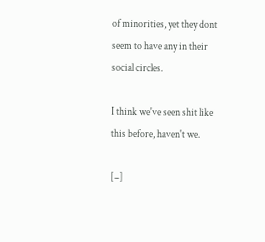of minorities, yet they dont seem to have any in their social circles.

I think we've seen shit like this before, haven't we.

[–]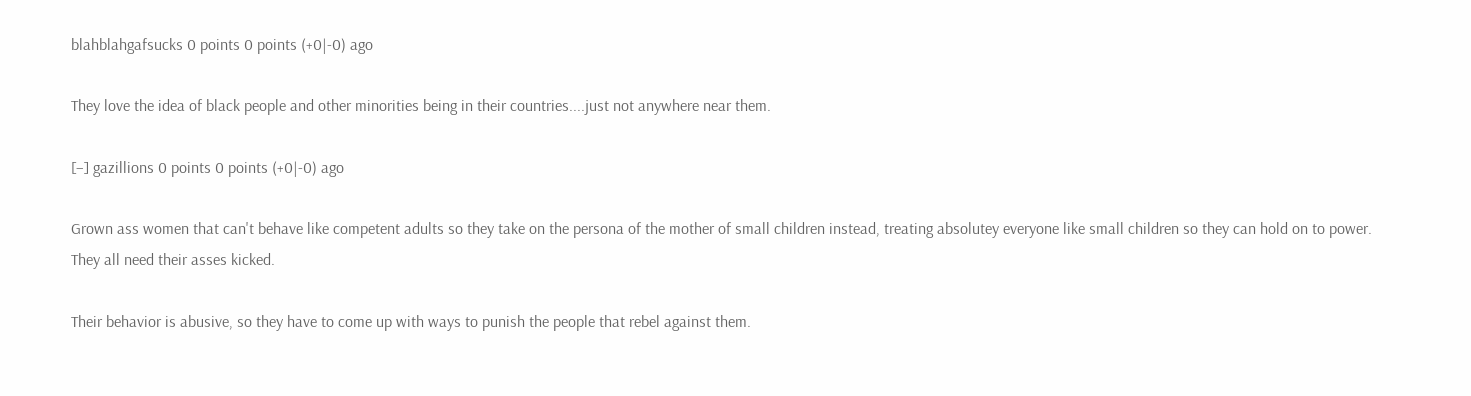blahblahgafsucks 0 points 0 points (+0|-0) ago

They love the idea of black people and other minorities being in their countries....just not anywhere near them.

[–] gazillions 0 points 0 points (+0|-0) ago

Grown ass women that can't behave like competent adults so they take on the persona of the mother of small children instead, treating absolutey everyone like small children so they can hold on to power. They all need their asses kicked.

Their behavior is abusive, so they have to come up with ways to punish the people that rebel against them.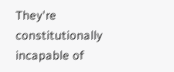They're constitutionally incapable of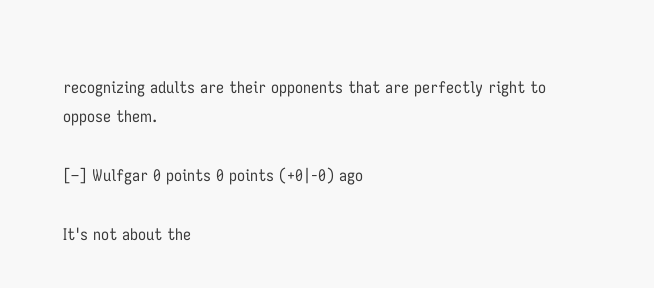recognizing adults are their opponents that are perfectly right to oppose them.

[–] Wulfgar 0 points 0 points (+0|-0) ago

It's not about the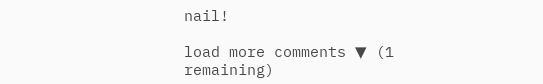nail!

load more comments ▼ (1 remaining)